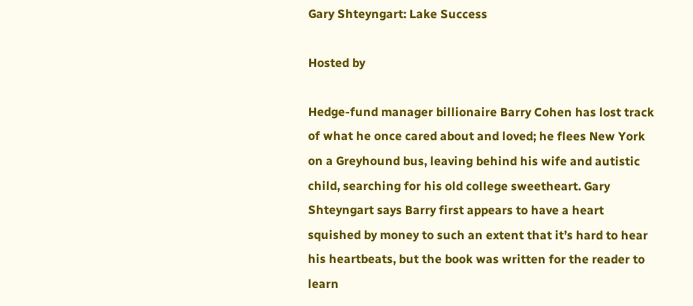Gary Shteyngart: Lake Success

Hosted by

Hedge-fund manager billionaire Barry Cohen has lost track of what he once cared about and loved; he flees New York on a Greyhound bus, leaving behind his wife and autistic child, searching for his old college sweetheart. Gary Shteyngart says Barry first appears to have a heart squished by money to such an extent that it’s hard to hear his heartbeats, but the book was written for the reader to learn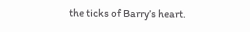the ticks of Barry’s heart.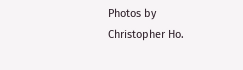Photos by Christopher Ho.